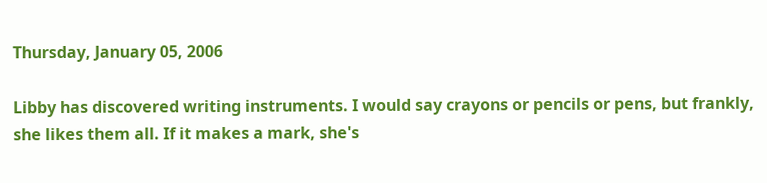Thursday, January 05, 2006

Libby has discovered writing instruments. I would say crayons or pencils or pens, but frankly, she likes them all. If it makes a mark, she's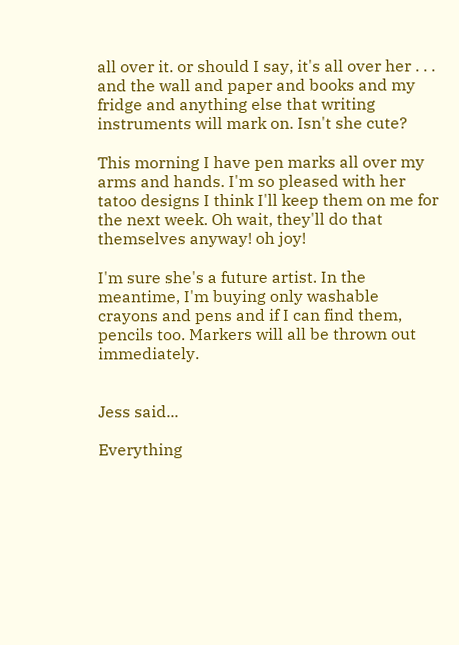all over it. or should I say, it's all over her . . . and the wall and paper and books and my fridge and anything else that writing instruments will mark on. Isn't she cute?

This morning I have pen marks all over my arms and hands. I'm so pleased with her tatoo designs I think I'll keep them on me for the next week. Oh wait, they'll do that themselves anyway! oh joy!

I'm sure she's a future artist. In the meantime, I'm buying only washable crayons and pens and if I can find them, pencils too. Markers will all be thrown out immediately.


Jess said...

Everything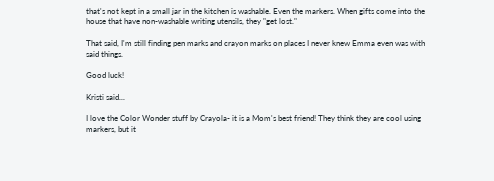that's not kept in a small jar in the kitchen is washable. Even the markers. When gifts come into the house that have non-washable writing utensils, they "get lost."

That said, I'm still finding pen marks and crayon marks on places I never knew Emma even was with said things.

Good luck!

Kristi said...

I love the Color Wonder stuff by Crayola- it is a Mom's best friend! They think they are cool using markers, but it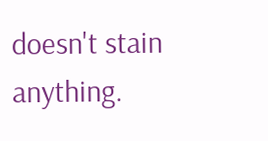doesn't stain anything.